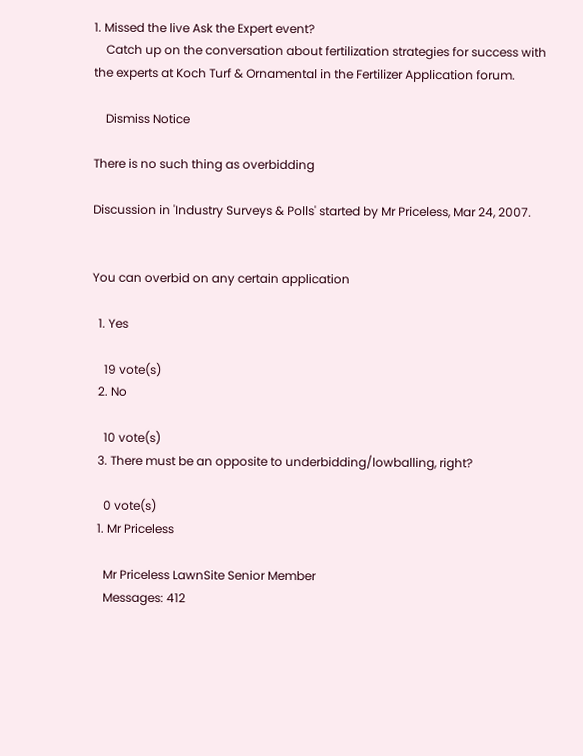1. Missed the live Ask the Expert event?
    Catch up on the conversation about fertilization strategies for success with the experts at Koch Turf & Ornamental in the Fertilizer Application forum.

    Dismiss Notice

There is no such thing as overbidding

Discussion in 'Industry Surveys & Polls' started by Mr Priceless, Mar 24, 2007.


You can overbid on any certain application

  1. Yes

    19 vote(s)
  2. No

    10 vote(s)
  3. There must be an opposite to underbidding/lowballing, right?

    0 vote(s)
  1. Mr Priceless

    Mr Priceless LawnSite Senior Member
    Messages: 412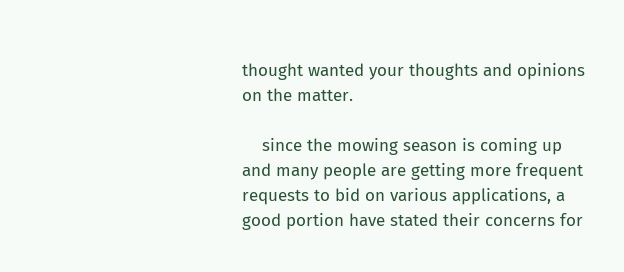thought wanted your thoughts and opinions on the matter.

    since the mowing season is coming up and many people are getting more frequent requests to bid on various applications, a good portion have stated their concerns for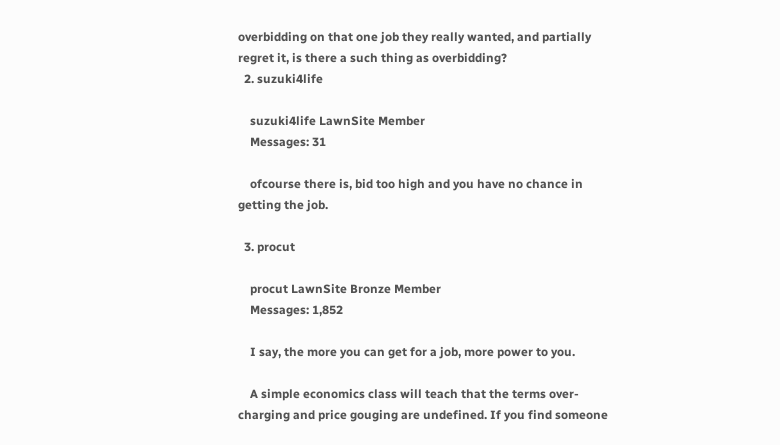overbidding on that one job they really wanted, and partially regret it, is there a such thing as overbidding?
  2. suzuki4life

    suzuki4life LawnSite Member
    Messages: 31

    ofcourse there is, bid too high and you have no chance in getting the job.

  3. procut

    procut LawnSite Bronze Member
    Messages: 1,852

    I say, the more you can get for a job, more power to you.

    A simple economics class will teach that the terms over-charging and price gouging are undefined. If you find someone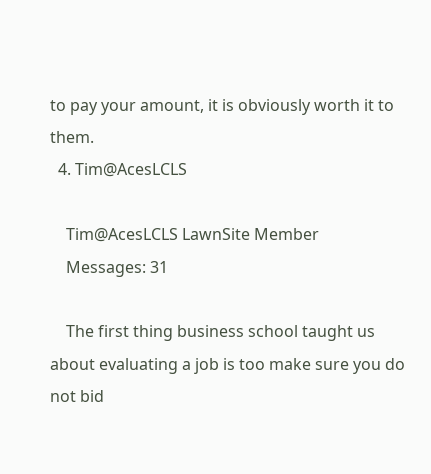to pay your amount, it is obviously worth it to them.
  4. Tim@AcesLCLS

    Tim@AcesLCLS LawnSite Member
    Messages: 31

    The first thing business school taught us about evaluating a job is too make sure you do not bid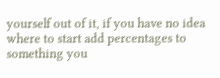yourself out of it, if you have no idea where to start add percentages to something you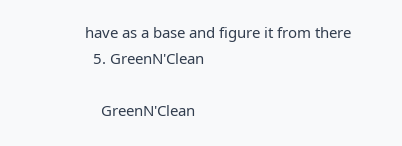have as a base and figure it from there
  5. GreenN'Clean

    GreenN'Clean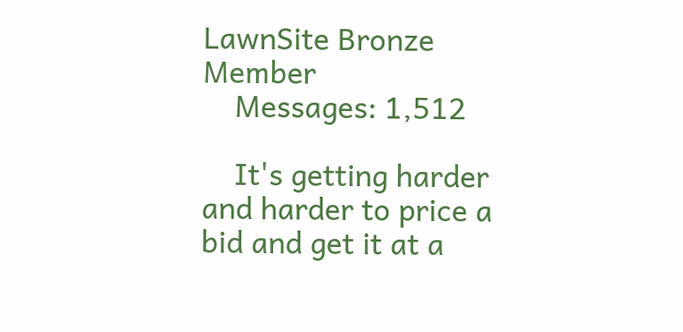LawnSite Bronze Member
    Messages: 1,512

    It's getting harder and harder to price a bid and get it at a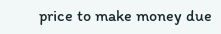price to make money due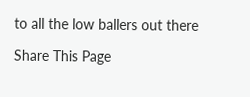to all the low ballers out there

Share This Page